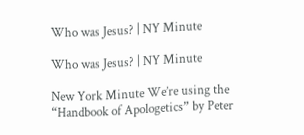Who was Jesus? | NY Minute

Who was Jesus? | NY Minute

New York Minute We’re using the “Handbook of Apologetics” by Peter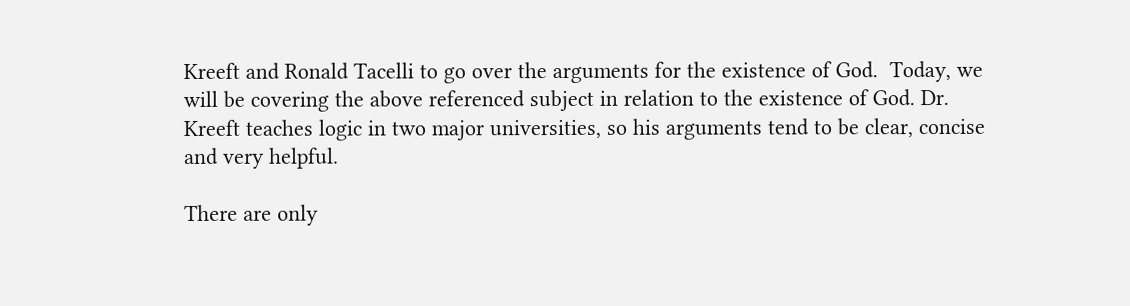Kreeft and Ronald Tacelli to go over the arguments for the existence of God.  Today, we will be covering the above referenced subject in relation to the existence of God. Dr. Kreeft teaches logic in two major universities, so his arguments tend to be clear, concise and very helpful.

There are only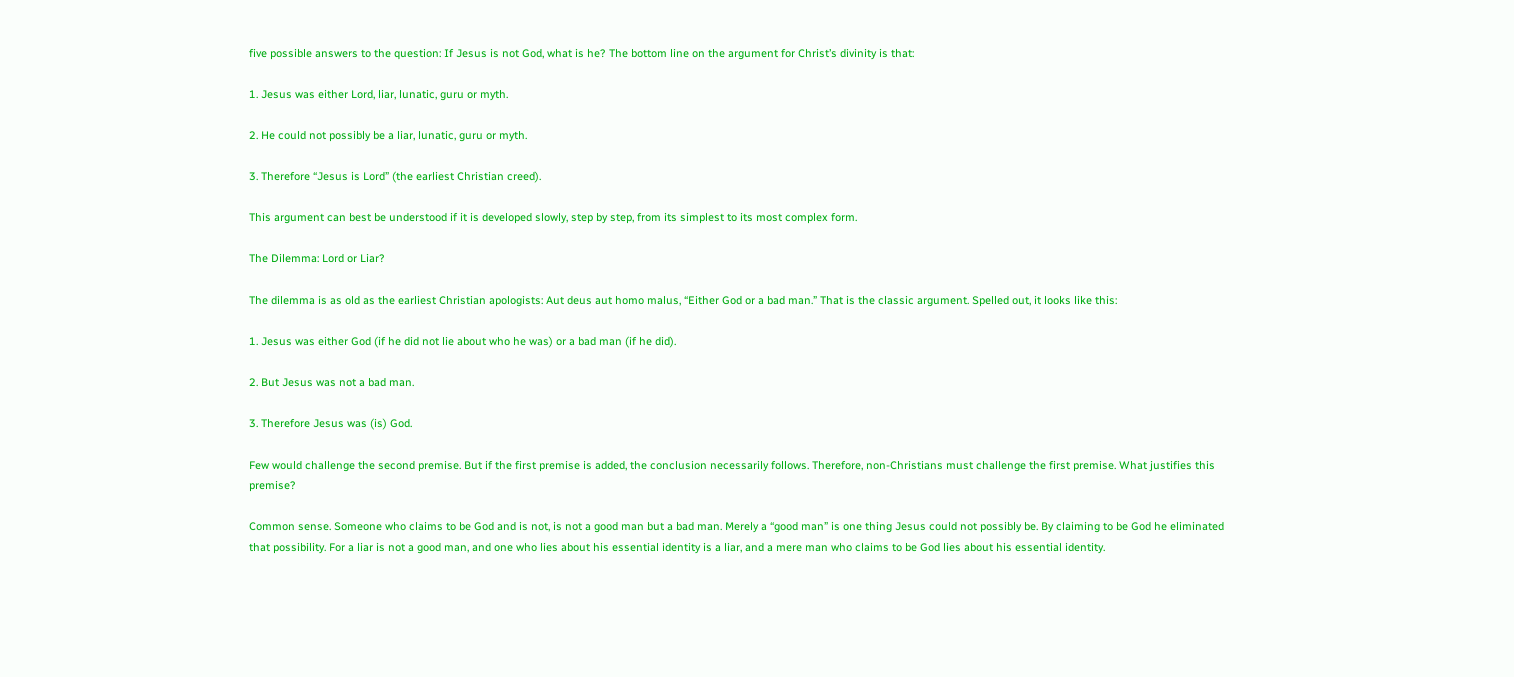five possible answers to the question: If Jesus is not God, what is he? The bottom line on the argument for Christ’s divinity is that:

1. Jesus was either Lord, liar, lunatic, guru or myth.

2. He could not possibly be a liar, lunatic, guru or myth.

3. Therefore “Jesus is Lord” (the earliest Christian creed).

This argument can best be understood if it is developed slowly, step by step, from its simplest to its most complex form.

The Dilemma: Lord or Liar?

The dilemma is as old as the earliest Christian apologists: Aut deus aut homo malus, “Either God or a bad man.” That is the classic argument. Spelled out, it looks like this:

1. Jesus was either God (if he did not lie about who he was) or a bad man (if he did).

2. But Jesus was not a bad man.

3. Therefore Jesus was (is) God.

Few would challenge the second premise. But if the first premise is added, the conclusion necessarily follows. Therefore, non-Christians must challenge the first premise. What justifies this premise?

Common sense. Someone who claims to be God and is not, is not a good man but a bad man. Merely a “good man” is one thing Jesus could not possibly be. By claiming to be God he eliminated that possibility. For a liar is not a good man, and one who lies about his essential identity is a liar, and a mere man who claims to be God lies about his essential identity.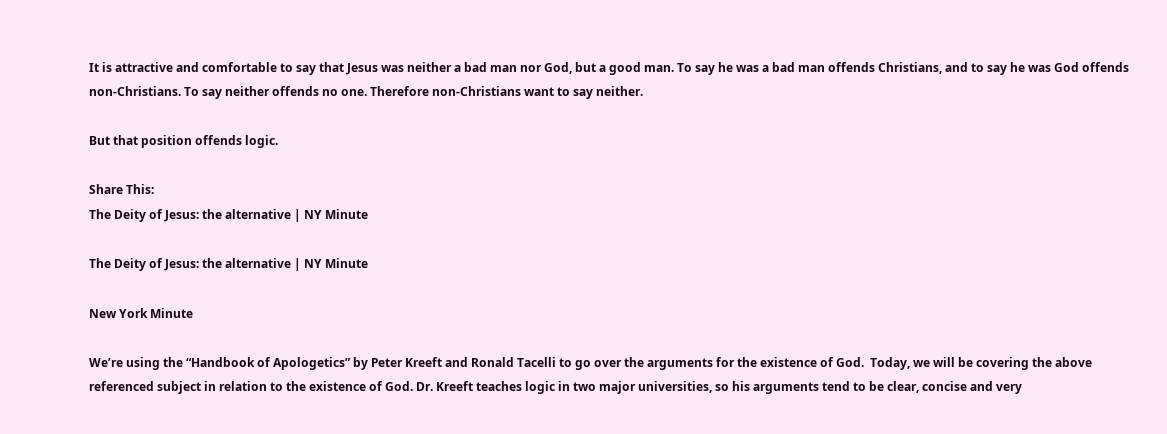It is attractive and comfortable to say that Jesus was neither a bad man nor God, but a good man. To say he was a bad man offends Christians, and to say he was God offends non-Christians. To say neither offends no one. Therefore non-Christians want to say neither.

But that position offends logic.

Share This:
The Deity of Jesus: the alternative | NY Minute

The Deity of Jesus: the alternative | NY Minute

New York Minute

We’re using the “Handbook of Apologetics” by Peter Kreeft and Ronald Tacelli to go over the arguments for the existence of God.  Today, we will be covering the above referenced subject in relation to the existence of God. Dr. Kreeft teaches logic in two major universities, so his arguments tend to be clear, concise and very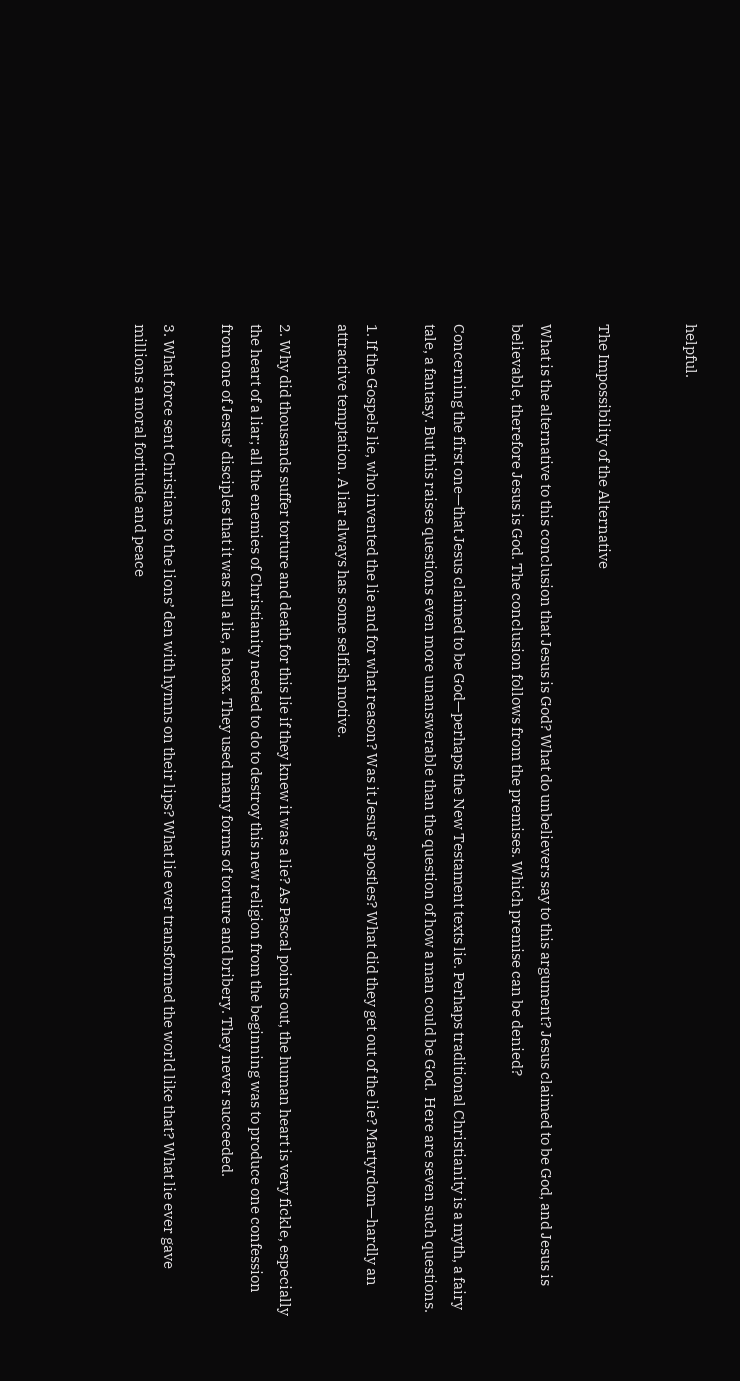helpful.


The Impossibility of the Alternative

What is the alternative to this conclusion that Jesus is God? What do unbelievers say to this argument? Jesus claimed to be God, and Jesus is believable, therefore Jesus is God. The conclusion follows from the premises. Which premise can be denied?

Concerning the first one—that Jesus claimed to be God—perhaps the New Testament texts lie. Perhaps traditional Christianity is a myth, a fairy tale, a fantasy. But this raises questions even more unanswerable than the question of how a man could be God.  Here are seven such questions.

1. If the Gospels lie, who invented the lie and for what reason? Was it Jesus’ apostles? What did they get out of the lie? Martyrdom—hardly an attractive temptation. A liar always has some selfish motive.

2. Why did thousands suffer torture and death for this lie if they knew it was a lie? As Pascal points out, the human heart is very fickle, especially the heart of a liar; all the enemies of Christianity needed to do to destroy this new religion from the beginning was to produce one confession from one of Jesus’ disciples that it was all a lie, a hoax. They used many forms of torture and bribery. They never succeeded.

3. What force sent Christians to the lions’ den with hymns on their lips? What lie ever transformed the world like that? What lie ever gave millions a moral fortitude and peace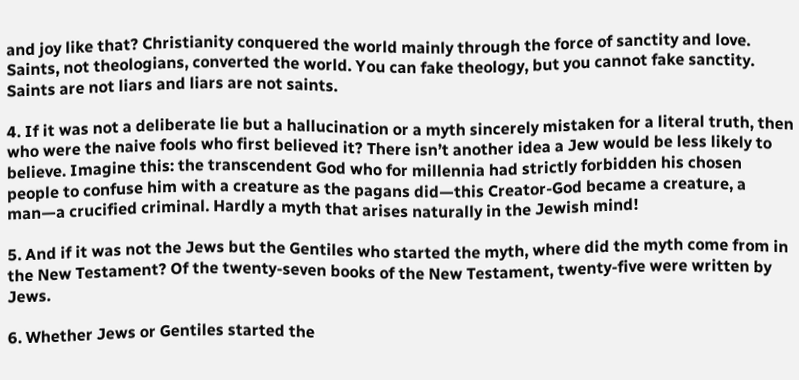and joy like that? Christianity conquered the world mainly through the force of sanctity and love. Saints, not theologians, converted the world. You can fake theology, but you cannot fake sanctity. Saints are not liars and liars are not saints.

4. If it was not a deliberate lie but a hallucination or a myth sincerely mistaken for a literal truth, then who were the naive fools who first believed it? There isn’t another idea a Jew would be less likely to believe. Imagine this: the transcendent God who for millennia had strictly forbidden his chosen people to confuse him with a creature as the pagans did—this Creator-God became a creature, a man—a crucified criminal. Hardly a myth that arises naturally in the Jewish mind!

5. And if it was not the Jews but the Gentiles who started the myth, where did the myth come from in the New Testament? Of the twenty-seven books of the New Testament, twenty-five were written by Jews.

6. Whether Jews or Gentiles started the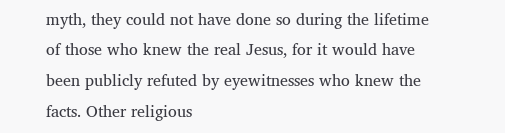myth, they could not have done so during the lifetime of those who knew the real Jesus, for it would have been publicly refuted by eyewitnesses who knew the facts. Other religious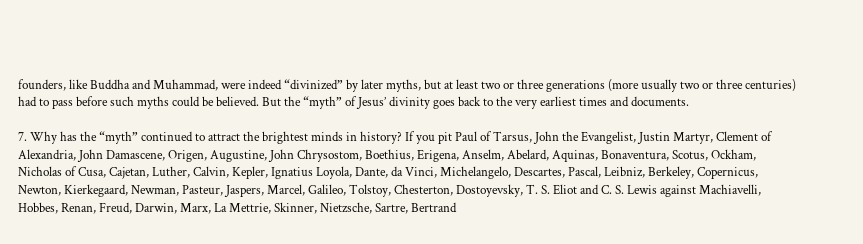founders, like Buddha and Muhammad, were indeed “divinized” by later myths, but at least two or three generations (more usually two or three centuries) had to pass before such myths could be believed. But the “myth” of Jesus’ divinity goes back to the very earliest times and documents.

7. Why has the “myth” continued to attract the brightest minds in history? If you pit Paul of Tarsus, John the Evangelist, Justin Martyr, Clement of Alexandria, John Damascene, Origen, Augustine, John Chrysostom, Boethius, Erigena, Anselm, Abelard, Aquinas, Bonaventura, Scotus, Ockham, Nicholas of Cusa, Cajetan, Luther, Calvin, Kepler, Ignatius Loyola, Dante, da Vinci, Michelangelo, Descartes, Pascal, Leibniz, Berkeley, Copernicus, Newton, Kierkegaard, Newman, Pasteur, Jaspers, Marcel, Galileo, Tolstoy, Chesterton, Dostoyevsky, T. S. Eliot and C. S. Lewis against Machiavelli, Hobbes, Renan, Freud, Darwin, Marx, La Mettrie, Skinner, Nietzsche, Sartre, Bertrand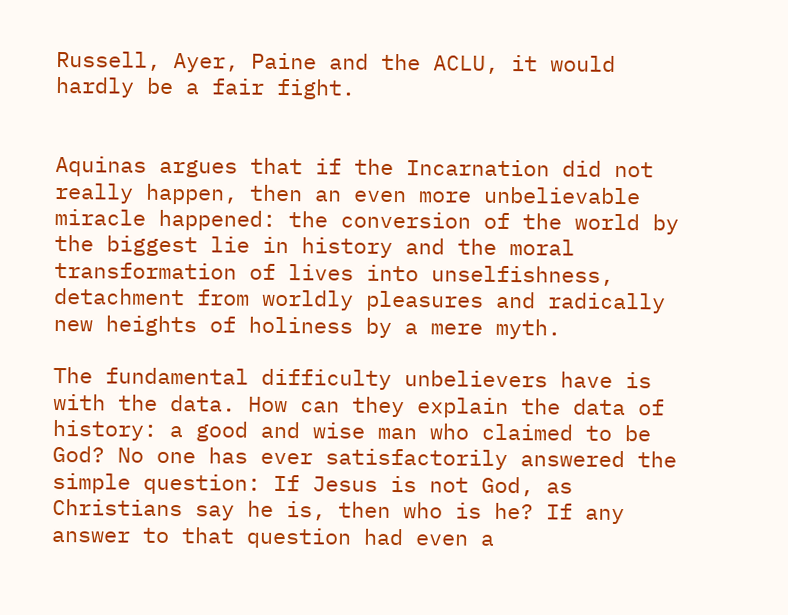Russell, Ayer, Paine and the ACLU, it would hardly be a fair fight.


Aquinas argues that if the Incarnation did not really happen, then an even more unbelievable miracle happened: the conversion of the world by the biggest lie in history and the moral transformation of lives into unselfishness, detachment from worldly pleasures and radically new heights of holiness by a mere myth.

The fundamental difficulty unbelievers have is with the data. How can they explain the data of history: a good and wise man who claimed to be God? No one has ever satisfactorily answered the simple question: If Jesus is not God, as Christians say he is, then who is he? If any answer to that question had even a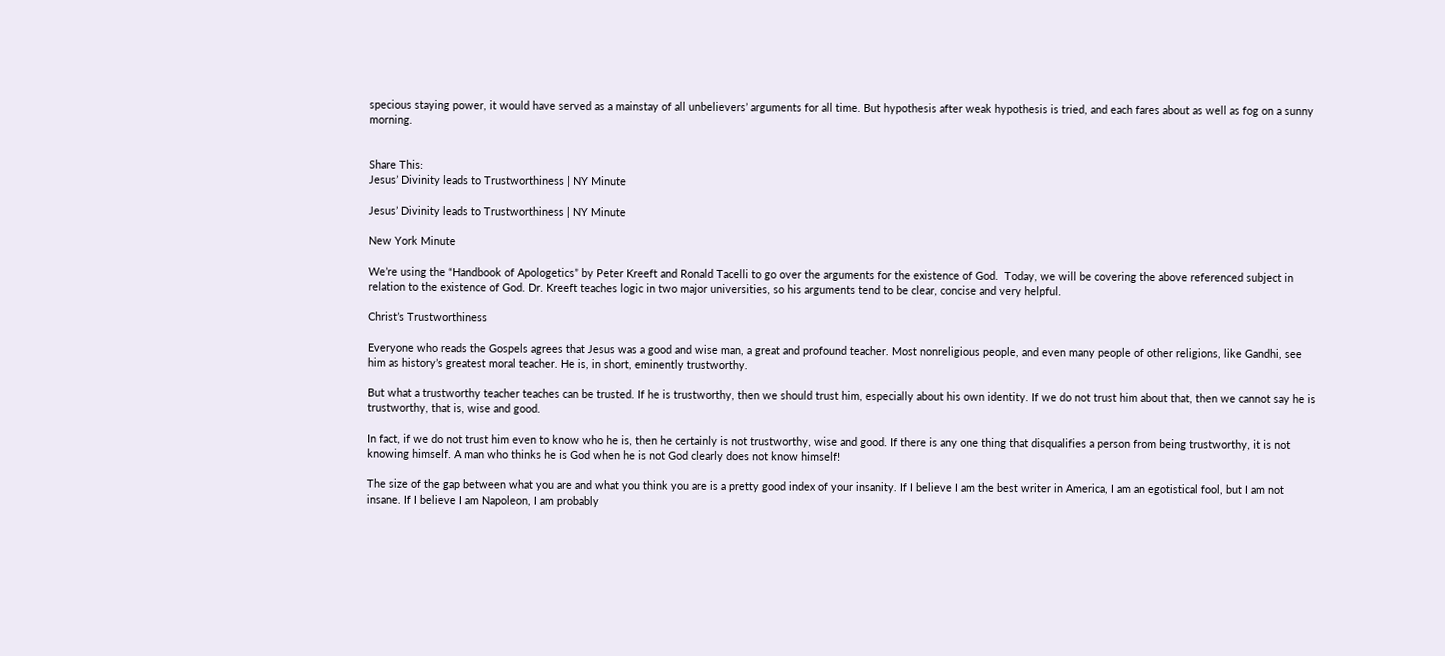specious staying power, it would have served as a mainstay of all unbelievers’ arguments for all time. But hypothesis after weak hypothesis is tried, and each fares about as well as fog on a sunny morning.


Share This:
Jesus’ Divinity leads to Trustworthiness | NY Minute

Jesus’ Divinity leads to Trustworthiness | NY Minute

New York Minute

We’re using the “Handbook of Apologetics” by Peter Kreeft and Ronald Tacelli to go over the arguments for the existence of God.  Today, we will be covering the above referenced subject in relation to the existence of God. Dr. Kreeft teaches logic in two major universities, so his arguments tend to be clear, concise and very helpful.

Christ’s Trustworthiness

Everyone who reads the Gospels agrees that Jesus was a good and wise man, a great and profound teacher. Most nonreligious people, and even many people of other religions, like Gandhi, see him as history’s greatest moral teacher. He is, in short, eminently trustworthy.

But what a trustworthy teacher teaches can be trusted. If he is trustworthy, then we should trust him, especially about his own identity. If we do not trust him about that, then we cannot say he is trustworthy, that is, wise and good.

In fact, if we do not trust him even to know who he is, then he certainly is not trustworthy, wise and good. If there is any one thing that disqualifies a person from being trustworthy, it is not knowing himself. A man who thinks he is God when he is not God clearly does not know himself!

The size of the gap between what you are and what you think you are is a pretty good index of your insanity. If I believe I am the best writer in America, I am an egotistical fool, but I am not insane. If I believe I am Napoleon, I am probably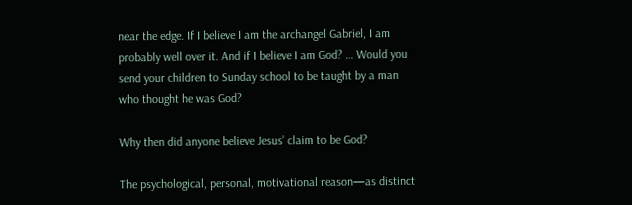near the edge. If I believe I am the archangel Gabriel, I am probably well over it. And if I believe I am God? … Would you send your children to Sunday school to be taught by a man who thought he was God?

Why then did anyone believe Jesus’ claim to be God?

The psychological, personal, motivational reason—as distinct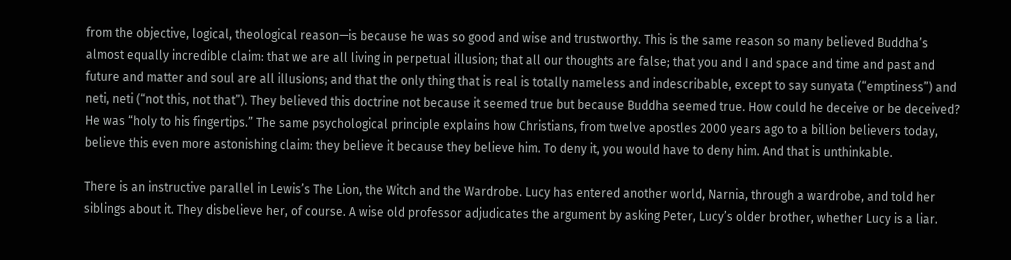from the objective, logical, theological reason—is because he was so good and wise and trustworthy. This is the same reason so many believed Buddha’s almost equally incredible claim: that we are all living in perpetual illusion; that all our thoughts are false; that you and I and space and time and past and future and matter and soul are all illusions; and that the only thing that is real is totally nameless and indescribable, except to say sunyata (“emptiness”) and neti, neti (“not this, not that”). They believed this doctrine not because it seemed true but because Buddha seemed true. How could he deceive or be deceived? He was “holy to his fingertips.” The same psychological principle explains how Christians, from twelve apostles 2000 years ago to a billion believers today, believe this even more astonishing claim: they believe it because they believe him. To deny it, you would have to deny him. And that is unthinkable.

There is an instructive parallel in Lewis’s The Lion, the Witch and the Wardrobe. Lucy has entered another world, Narnia, through a wardrobe, and told her siblings about it. They disbelieve her, of course. A wise old professor adjudicates the argument by asking Peter, Lucy’s older brother, whether Lucy is a liar.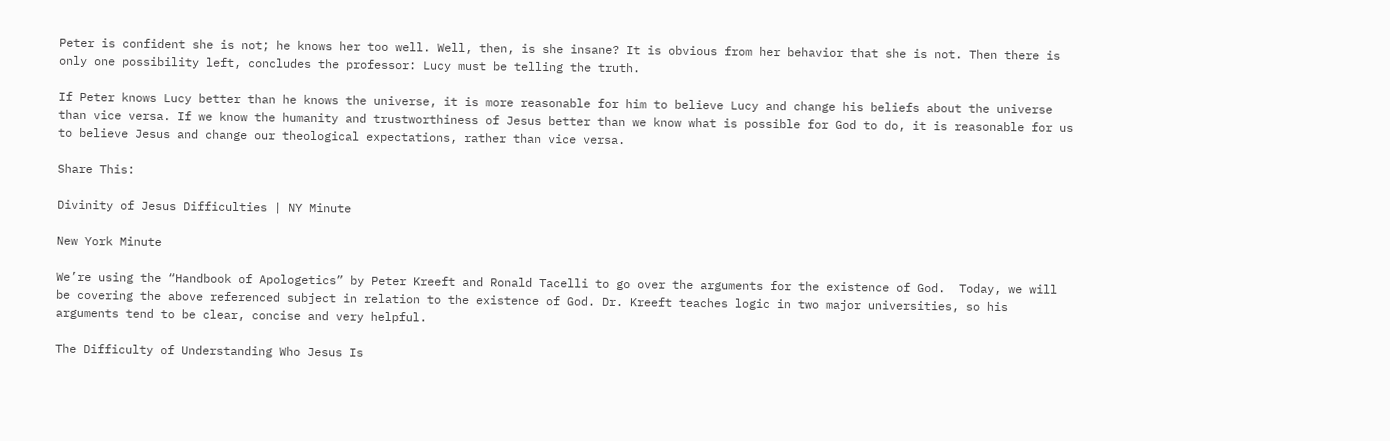Peter is confident she is not; he knows her too well. Well, then, is she insane? It is obvious from her behavior that she is not. Then there is only one possibility left, concludes the professor: Lucy must be telling the truth.

If Peter knows Lucy better than he knows the universe, it is more reasonable for him to believe Lucy and change his beliefs about the universe than vice versa. If we know the humanity and trustworthiness of Jesus better than we know what is possible for God to do, it is reasonable for us to believe Jesus and change our theological expectations, rather than vice versa.

Share This:

Divinity of Jesus Difficulties | NY Minute

New York Minute

We’re using the “Handbook of Apologetics” by Peter Kreeft and Ronald Tacelli to go over the arguments for the existence of God.  Today, we will be covering the above referenced subject in relation to the existence of God. Dr. Kreeft teaches logic in two major universities, so his arguments tend to be clear, concise and very helpful.

The Difficulty of Understanding Who Jesus Is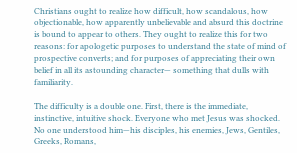Christians ought to realize how difficult, how scandalous, how objectionable, how apparently unbelievable and absurd this doctrine is bound to appear to others. They ought to realize this for two reasons: for apologetic purposes to understand the state of mind of prospective converts; and for purposes of appreciating their own belief in all its astounding character— something that dulls with familiarity.

The difficulty is a double one. First, there is the immediate, instinctive, intuitive shock. Everyone who met Jesus was shocked. No one understood him—his disciples, his enemies, Jews, Gentiles, Greeks, Romans,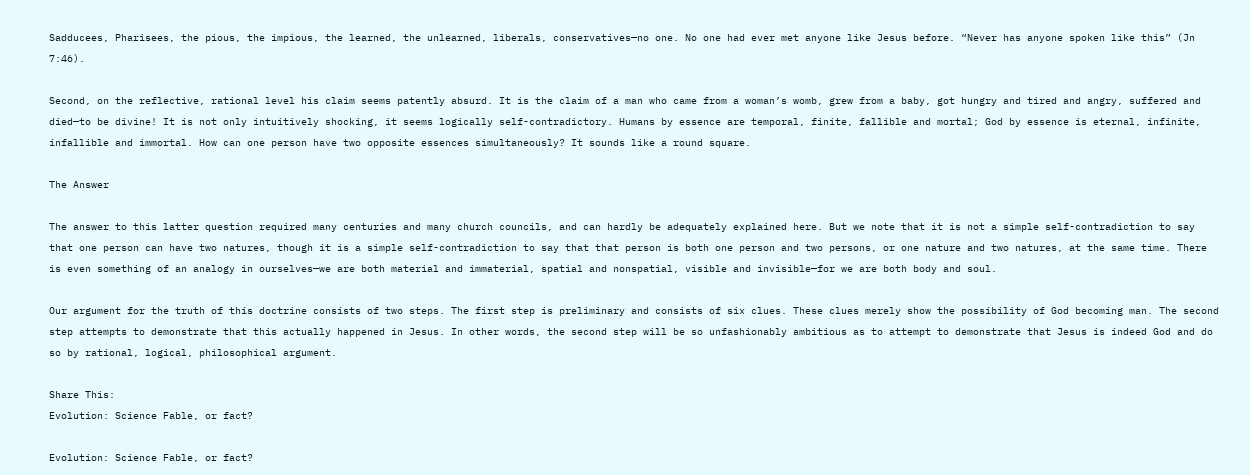Sadducees, Pharisees, the pious, the impious, the learned, the unlearned, liberals, conservatives—no one. No one had ever met anyone like Jesus before. “Never has anyone spoken like this” (Jn 7:46).

Second, on the reflective, rational level his claim seems patently absurd. It is the claim of a man who came from a woman’s womb, grew from a baby, got hungry and tired and angry, suffered and died—to be divine! It is not only intuitively shocking, it seems logically self-contradictory. Humans by essence are temporal, finite, fallible and mortal; God by essence is eternal, infinite, infallible and immortal. How can one person have two opposite essences simultaneously? It sounds like a round square.

The Answer

The answer to this latter question required many centuries and many church councils, and can hardly be adequately explained here. But we note that it is not a simple self-contradiction to say that one person can have two natures, though it is a simple self-contradiction to say that that person is both one person and two persons, or one nature and two natures, at the same time. There is even something of an analogy in ourselves—we are both material and immaterial, spatial and nonspatial, visible and invisible—for we are both body and soul.

Our argument for the truth of this doctrine consists of two steps. The first step is preliminary and consists of six clues. These clues merely show the possibility of God becoming man. The second step attempts to demonstrate that this actually happened in Jesus. In other words, the second step will be so unfashionably ambitious as to attempt to demonstrate that Jesus is indeed God and do so by rational, logical, philosophical argument.

Share This:
Evolution: Science Fable, or fact?

Evolution: Science Fable, or fact?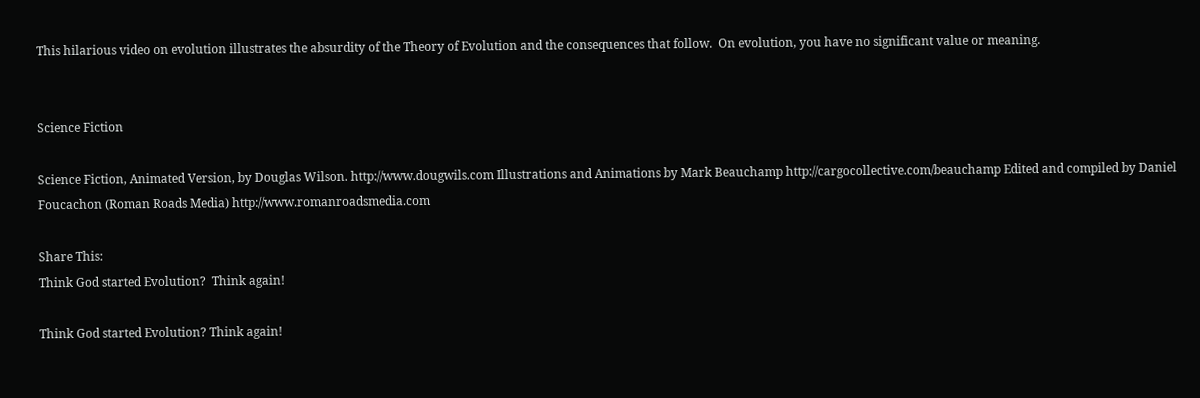This hilarious video on evolution illustrates the absurdity of the Theory of Evolution and the consequences that follow.  On evolution, you have no significant value or meaning.


Science Fiction

Science Fiction, Animated Version, by Douglas Wilson. http://www.dougwils.com Illustrations and Animations by Mark Beauchamp http://cargocollective.com/beauchamp Edited and compiled by Daniel Foucachon (Roman Roads Media) http://www.romanroadsmedia.com

Share This:
Think God started Evolution?  Think again!

Think God started Evolution? Think again!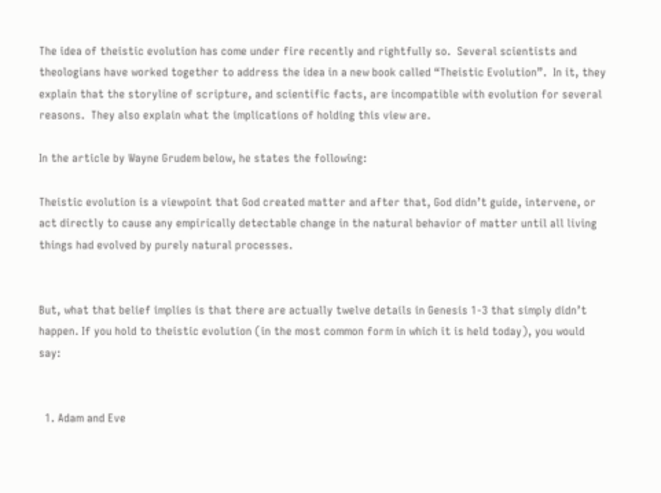The idea of theistic evolution has come under fire recently and rightfully so.  Several scientists and theologians have worked together to address the idea in a new book called “Theistic Evolution”.  In it, they explain that the storyline of scripture, and scientific facts, are incompatible with evolution for several reasons.  They also explain what the implications of holding this view are.

In the article by Wayne Grudem below, he states the following:

Theistic evolution is a viewpoint that God created matter and after that, God didn’t guide, intervene, or act directly to cause any empirically detectable change in the natural behavior of matter until all living things had evolved by purely natural processes.


But, what that belief implies is that there are actually twelve details in Genesis 1-3 that simply didn’t happen. If you hold to theistic evolution (in the most common form in which it is held today), you would say:


  1. Adam and Eve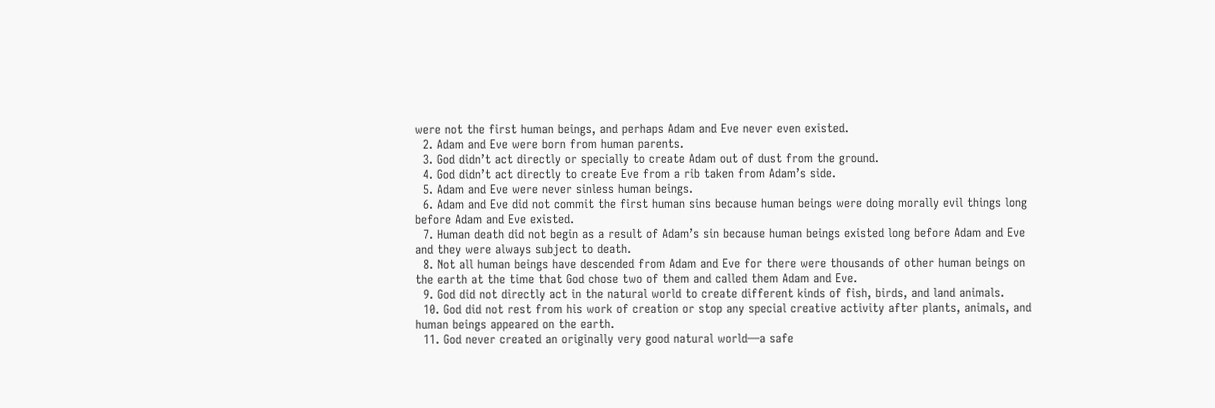were not the first human beings, and perhaps Adam and Eve never even existed.
  2. Adam and Eve were born from human parents.
  3. God didn’t act directly or specially to create Adam out of dust from the ground.
  4. God didn’t act directly to create Eve from a rib taken from Adam’s side.
  5. Adam and Eve were never sinless human beings.
  6. Adam and Eve did not commit the first human sins because human beings were doing morally evil things long before Adam and Eve existed.
  7. Human death did not begin as a result of Adam’s sin because human beings existed long before Adam and Eve and they were always subject to death.
  8. Not all human beings have descended from Adam and Eve for there were thousands of other human beings on the earth at the time that God chose two of them and called them Adam and Eve.
  9. God did not directly act in the natural world to create different kinds of fish, birds, and land animals.
  10. God did not rest from his work of creation or stop any special creative activity after plants, animals, and human beings appeared on the earth.
  11. God never created an originally very good natural world—a safe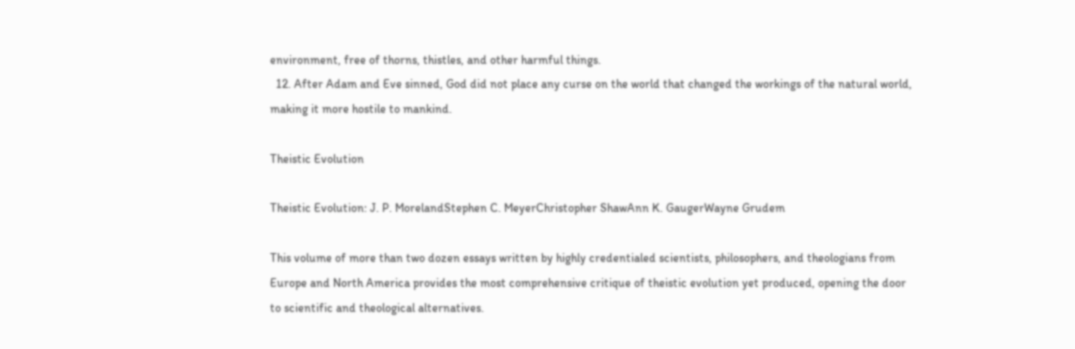environment, free of thorns, thistles, and other harmful things.
  12. After Adam and Eve sinned, God did not place any curse on the world that changed the workings of the natural world, making it more hostile to mankind.

Theistic Evolution

Theistic Evolution: J. P. MorelandStephen C. MeyerChristopher ShawAnn K. GaugerWayne Grudem

This volume of more than two dozen essays written by highly credentialed scientists, philosophers, and theologians from Europe and North America provides the most comprehensive critique of theistic evolution yet produced, opening the door to scientific and theological alternatives.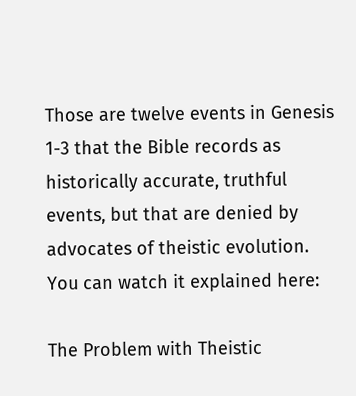Those are twelve events in Genesis 1-3 that the Bible records as historically accurate, truthful events, but that are denied by advocates of theistic evolution.
You can watch it explained here:

The Problem with Theistic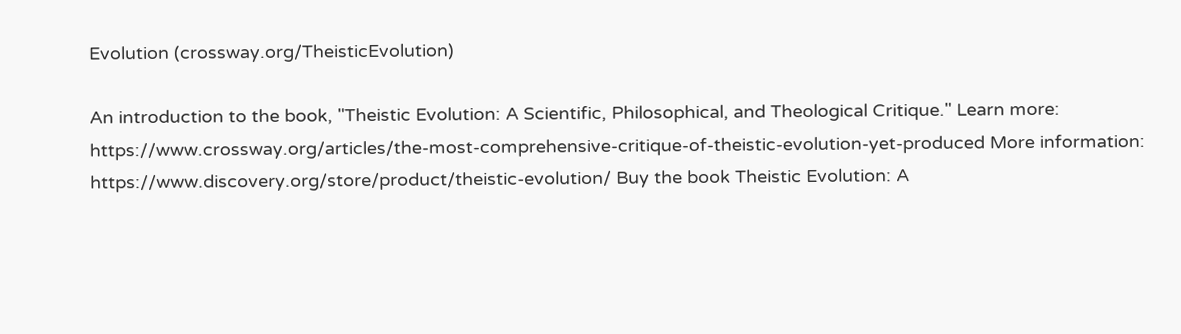Evolution (crossway.org/TheisticEvolution)

An introduction to the book, "Theistic Evolution: A Scientific, Philosophical, and Theological Critique." Learn more: https://www.crossway.org/articles/the-most-comprehensive-critique-of-theistic-evolution-yet-produced More information: https://www.discovery.org/store/product/theistic-evolution/ Buy the book Theistic Evolution: A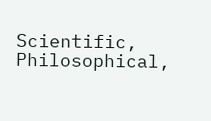Scientific, Philosophical,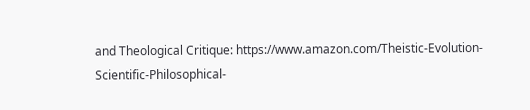and Theological Critique: https://www.amazon.com/Theistic-Evolution-Scientific-Philosophical-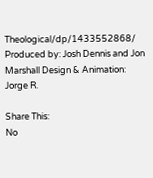Theological/dp/1433552868/ Produced by: Josh Dennis and Jon Marshall Design & Animation: Jorge R.

Share This:
No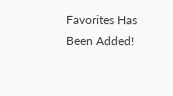Favorites Has Been Added!